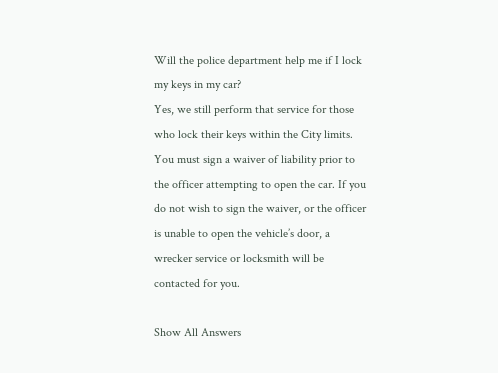Will the police department help me if I lock my keys in my car?
Yes, we still perform that service for those who lock their keys within the City limits. You must sign a waiver of liability prior to the officer attempting to open the car. If you do not wish to sign the waiver, or the officer is unable to open the vehicle’s door, a wrecker service or locksmith will be contacted for you.

Show All Answers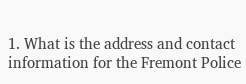1. What is the address and contact information for the Fremont Police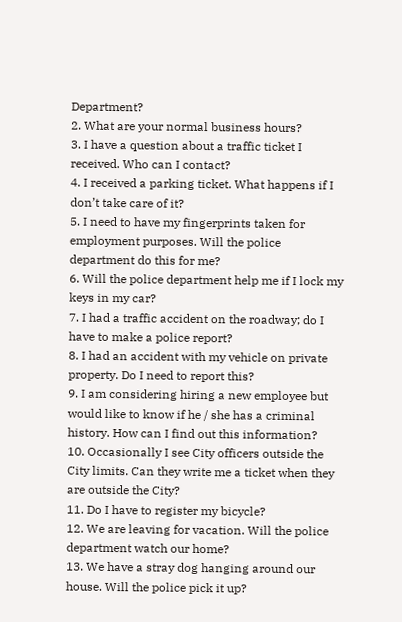Department?
2. What are your normal business hours?
3. I have a question about a traffic ticket I received. Who can I contact?
4. I received a parking ticket. What happens if I don’t take care of it?
5. I need to have my fingerprints taken for employment purposes. Will the police department do this for me?
6. Will the police department help me if I lock my keys in my car?
7. I had a traffic accident on the roadway; do I have to make a police report?
8. I had an accident with my vehicle on private property. Do I need to report this?
9. I am considering hiring a new employee but would like to know if he / she has a criminal history. How can I find out this information?
10. Occasionally I see City officers outside the City limits. Can they write me a ticket when they are outside the City?
11. Do I have to register my bicycle?
12. We are leaving for vacation. Will the police department watch our home?
13. We have a stray dog hanging around our house. Will the police pick it up?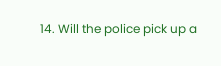14. Will the police pick up a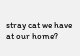stray cat we have at our home?